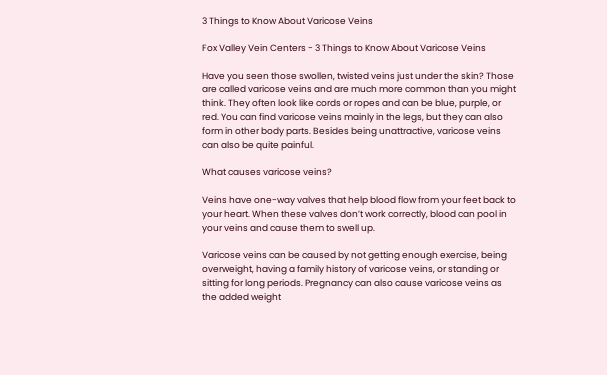3 Things to Know About Varicose Veins

Fox Valley Vein Centers - 3 Things to Know About Varicose Veins

Have you seen those swollen, twisted veins just under the skin? Those are called varicose veins and are much more common than you might think. They often look like cords or ropes and can be blue, purple, or red. You can find varicose veins mainly in the legs, but they can also form in other body parts. Besides being unattractive, varicose veins can also be quite painful.

What causes varicose veins?

Veins have one-way valves that help blood flow from your feet back to your heart. When these valves don’t work correctly, blood can pool in your veins and cause them to swell up.

Varicose veins can be caused by not getting enough exercise, being overweight, having a family history of varicose veins, or standing or sitting for long periods. Pregnancy can also cause varicose veins as the added weight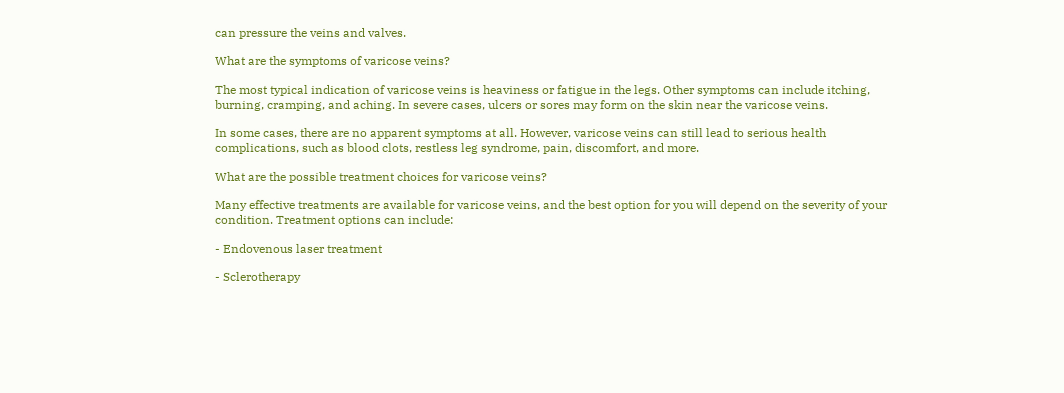can pressure the veins and valves.

What are the symptoms of varicose veins?

The most typical indication of varicose veins is heaviness or fatigue in the legs. Other symptoms can include itching, burning, cramping, and aching. In severe cases, ulcers or sores may form on the skin near the varicose veins.

In some cases, there are no apparent symptoms at all. However, varicose veins can still lead to serious health complications, such as blood clots, restless leg syndrome, pain, discomfort, and more.

What are the possible treatment choices for varicose veins?

Many effective treatments are available for varicose veins, and the best option for you will depend on the severity of your condition. Treatment options can include:

- Endovenous laser treatment

- Sclerotherapy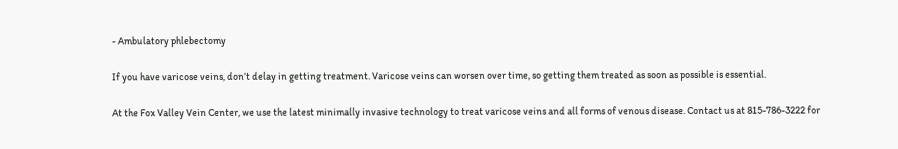- Ambulatory phlebectomy

If you have varicose veins, don’t delay in getting treatment. Varicose veins can worsen over time, so getting them treated as soon as possible is essential.

At the Fox Valley Vein Center, we use the latest minimally invasive technology to treat varicose veins and all forms of venous disease. Contact us at 815-786-3222 for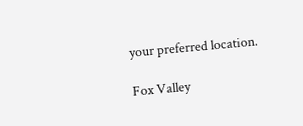your preferred location.

Fox Valley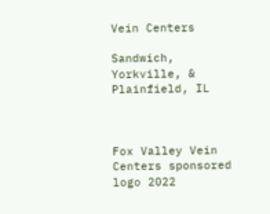Vein Centers

Sandwich, Yorkville, & Plainfield, IL



Fox Valley Vein Centers sponsored logo 2022